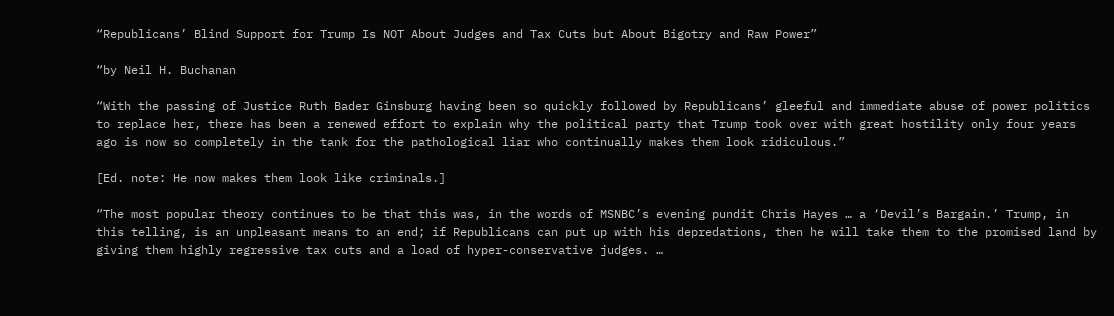“Republicans’ Blind Support for Trump Is NOT About Judges and Tax Cuts but About Bigotry and Raw Power”

“by Neil H. Buchanan

“With the passing of Justice Ruth Bader Ginsburg having been so quickly followed by Republicans’ gleeful and immediate abuse of power politics to replace her, there has been a renewed effort to explain why the political party that Trump took over with great hostility only four years ago is now so completely in the tank for the pathological liar who continually makes them look ridiculous.”

[Ed. note: He now makes them look like criminals.]

“The most popular theory continues to be that this was, in the words of MSNBC’s evening pundit Chris Hayes … a ‘Devil’s Bargain.’ Trump, in this telling, is an unpleasant means to an end; if Republicans can put up with his depredations, then he will take them to the promised land by giving them highly regressive tax cuts and a load of hyper-conservative judges. …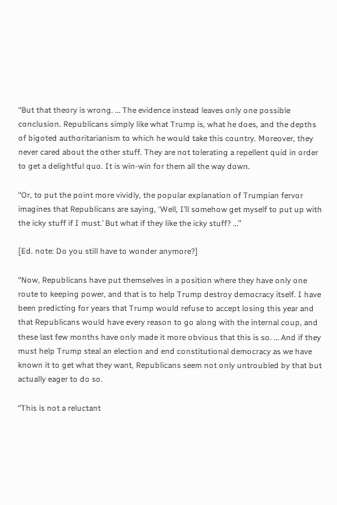“But that theory is wrong. … The evidence instead leaves only one possible conclusion. Republicans simply like what Trump is, what he does, and the depths of bigoted authoritarianism to which he would take this country. Moreover, they never cared about the other stuff. They are not tolerating a repellent quid in order to get a delightful quo. It is win-win for them all the way down.

“Or, to put the point more vividly, the popular explanation of Trumpian fervor imagines that Republicans are saying, ‘Well, I’ll somehow get myself to put up with the icky stuff if I must.’ But what if they like the icky stuff? …”

[Ed. note: Do you still have to wonder anymore?]

“Now, Republicans have put themselves in a position where they have only one route to keeping power, and that is to help Trump destroy democracy itself. I have been predicting for years that Trump would refuse to accept losing this year and that Republicans would have every reason to go along with the internal coup, and these last few months have only made it more obvious that this is so. … And if they must help Trump steal an election and end constitutional democracy as we have known it to get what they want, Republicans seem not only untroubled by that but actually eager to do so.

“This is not a reluctant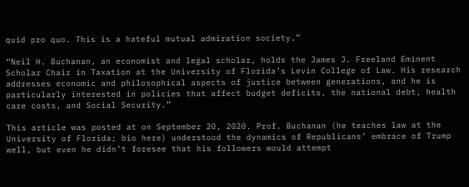quid pro quo. This is a hateful mutual admiration society.”

“Neil H. Buchanan, an economist and legal scholar, holds the James J. Freeland Eminent Scholar Chair in Taxation at the University of Florida’s Levin College of Law. His research addresses economic and philosophical aspects of justice between generations, and he is particularly interested in policies that affect budget deficits, the national debt, health care costs, and Social Security.”

This article was posted at on September 20, 2020. Prof. Buchanan (he teaches law at the University of Florida; bio here) understood the dynamics of Republicans’ embrace of Trump well, but even he didn’t foresee that his followers would attempt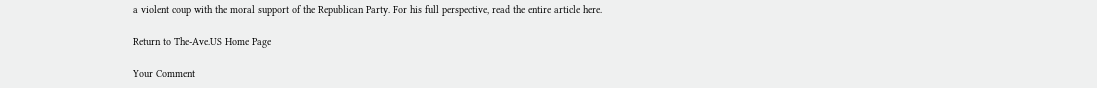a violent coup with the moral support of the Republican Party. For his full perspective, read the entire article here.

Return to The-Ave.US Home Page

Your Comment